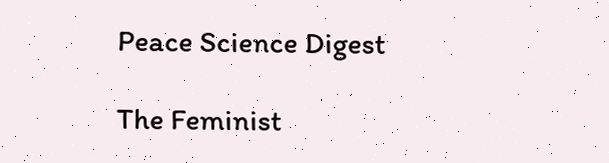Peace Science Digest

The Feminist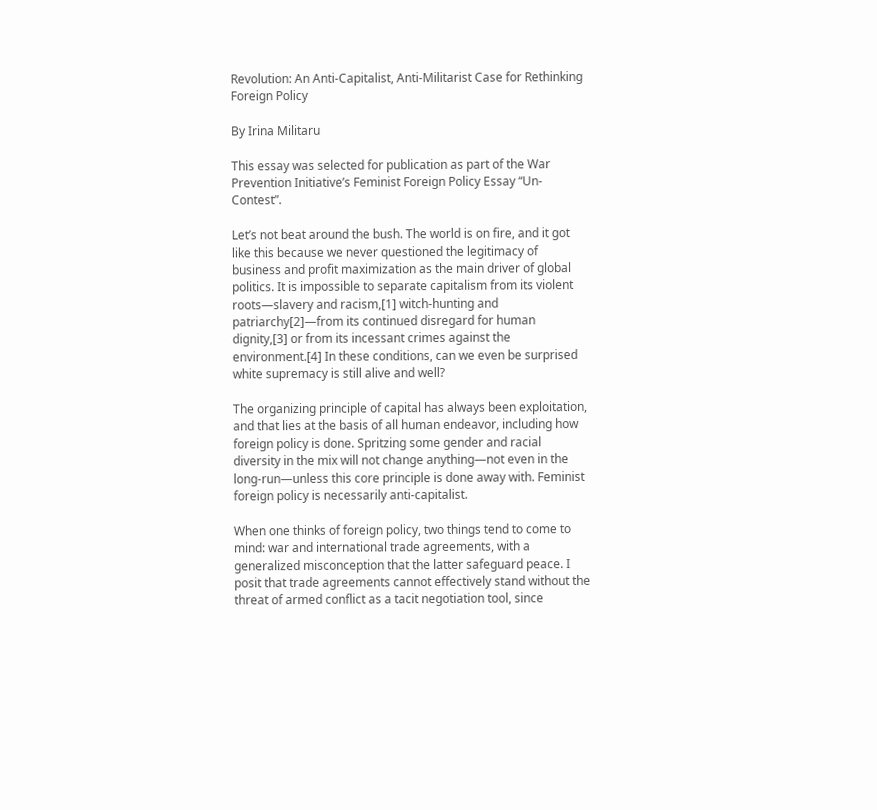Revolution: An Anti-Capitalist, Anti-Militarist Case for Rethinking Foreign Policy

By Irina Militaru

This essay was selected for publication as part of the War Prevention Initiative’s Feminist Foreign Policy Essay “Un-Contest”.

Let’s not beat around the bush. The world is on fire, and it got like this because we never questioned the legitimacy of business and profit maximization as the main driver of global politics. It is impossible to separate capitalism from its violent roots—slavery and racism,[1] witch-hunting and patriarchy[2]—from its continued disregard for human dignity,[3] or from its incessant crimes against the environment.[4] In these conditions, can we even be surprised white supremacy is still alive and well?

The organizing principle of capital has always been exploitation, and that lies at the basis of all human endeavor, including how foreign policy is done. Spritzing some gender and racial diversity in the mix will not change anything—not even in the long-run—unless this core principle is done away with. Feminist foreign policy is necessarily anti-capitalist.

When one thinks of foreign policy, two things tend to come to mind: war and international trade agreements, with a generalized misconception that the latter safeguard peace. I posit that trade agreements cannot effectively stand without the threat of armed conflict as a tacit negotiation tool, since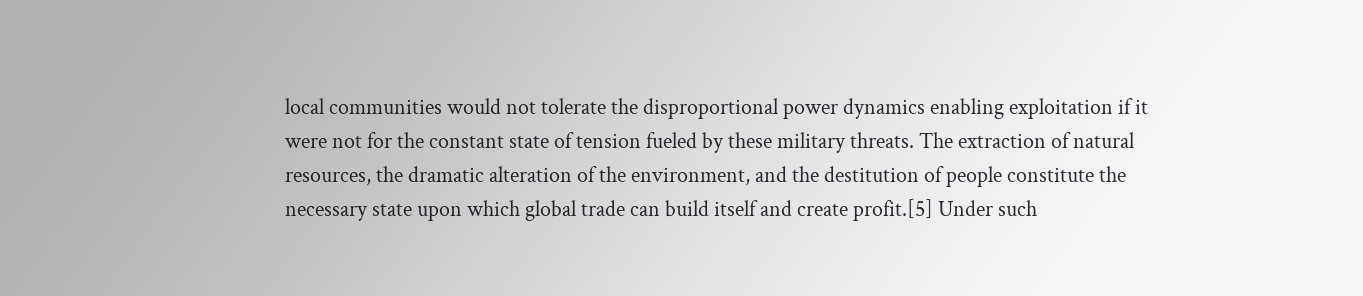local communities would not tolerate the disproportional power dynamics enabling exploitation if it were not for the constant state of tension fueled by these military threats. The extraction of natural resources, the dramatic alteration of the environment, and the destitution of people constitute the necessary state upon which global trade can build itself and create profit.[5] Under such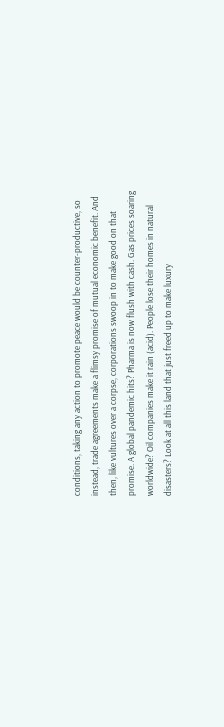conditions, taking any action to promote peace would be counter-productive, so instead, trade agreements make a flimsy promise of mutual economic benefit. And then, like vultures over a corpse, corporations swoop in to make good on that promise. A global pandemic hits? Pharma is now flush with cash. Gas prices soaring worldwide? Oil companies make it rain (acid). People lose their homes in natural disasters? Look at all this land that just freed up to make luxury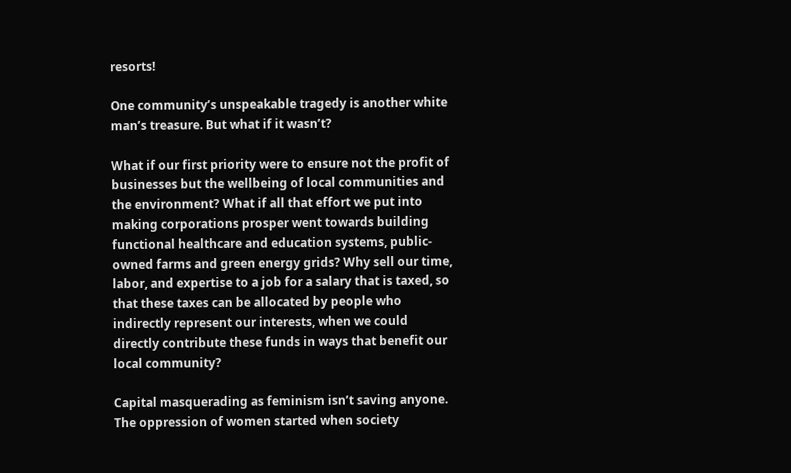resorts!

One community’s unspeakable tragedy is another white man’s treasure. But what if it wasn’t?

What if our first priority were to ensure not the profit of businesses but the wellbeing of local communities and the environment? What if all that effort we put into making corporations prosper went towards building functional healthcare and education systems, public-owned farms and green energy grids? Why sell our time, labor, and expertise to a job for a salary that is taxed, so that these taxes can be allocated by people who indirectly represent our interests, when we could directly contribute these funds in ways that benefit our local community?

Capital masquerading as feminism isn’t saving anyone. The oppression of women started when society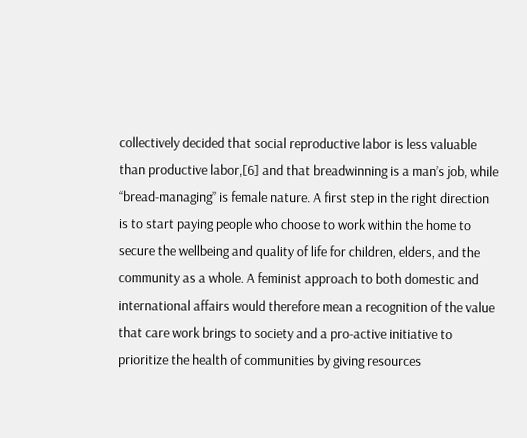collectively decided that social reproductive labor is less valuable than productive labor,[6] and that breadwinning is a man’s job, while “bread-managing” is female nature. A first step in the right direction is to start paying people who choose to work within the home to secure the wellbeing and quality of life for children, elders, and the community as a whole. A feminist approach to both domestic and international affairs would therefore mean a recognition of the value that care work brings to society and a pro-active initiative to prioritize the health of communities by giving resources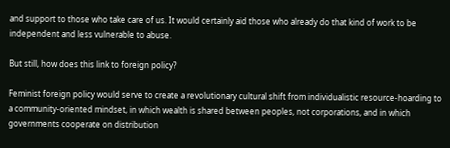and support to those who take care of us. It would certainly aid those who already do that kind of work to be independent and less vulnerable to abuse.

But still, how does this link to foreign policy?

Feminist foreign policy would serve to create a revolutionary cultural shift from individualistic resource-hoarding to a community-oriented mindset, in which wealth is shared between peoples, not corporations, and in which governments cooperate on distribution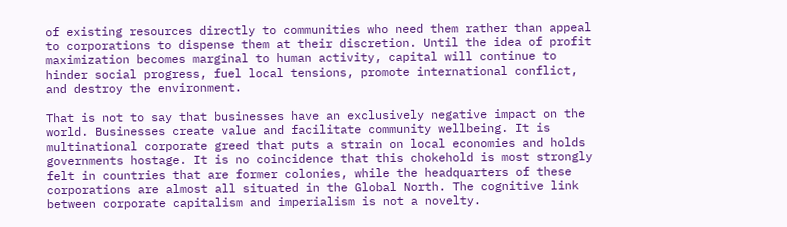of existing resources directly to communities who need them rather than appeal to corporations to dispense them at their discretion. Until the idea of profit maximization becomes marginal to human activity, capital will continue to hinder social progress, fuel local tensions, promote international conflict, and destroy the environment.

That is not to say that businesses have an exclusively negative impact on the world. Businesses create value and facilitate community wellbeing. It is multinational corporate greed that puts a strain on local economies and holds governments hostage. It is no coincidence that this chokehold is most strongly felt in countries that are former colonies, while the headquarters of these corporations are almost all situated in the Global North. The cognitive link between corporate capitalism and imperialism is not a novelty.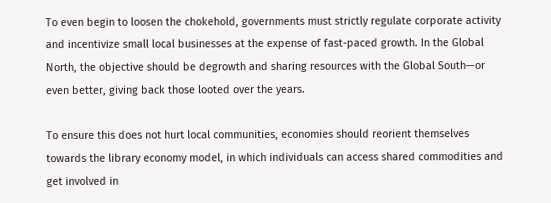To even begin to loosen the chokehold, governments must strictly regulate corporate activity and incentivize small local businesses at the expense of fast-paced growth. In the Global North, the objective should be degrowth and sharing resources with the Global South—or even better, giving back those looted over the years.

To ensure this does not hurt local communities, economies should reorient themselves towards the library economy model, in which individuals can access shared commodities and get involved in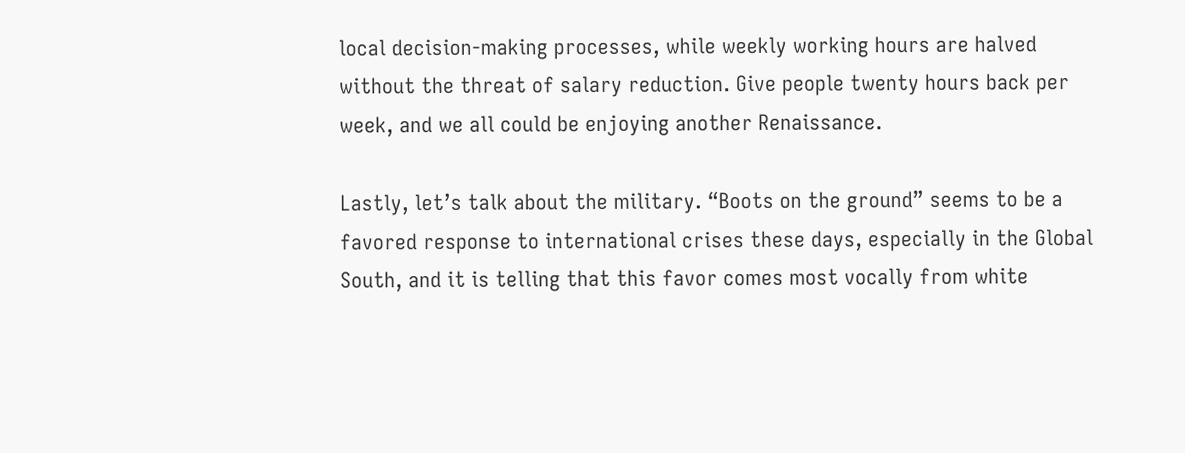local decision-making processes, while weekly working hours are halved without the threat of salary reduction. Give people twenty hours back per week, and we all could be enjoying another Renaissance.

Lastly, let’s talk about the military. “Boots on the ground” seems to be a favored response to international crises these days, especially in the Global South, and it is telling that this favor comes most vocally from white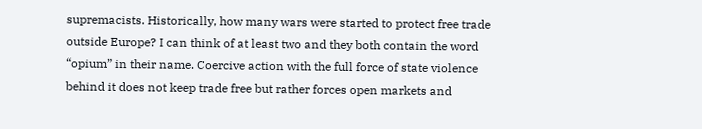supremacists. Historically, how many wars were started to protect free trade outside Europe? I can think of at least two and they both contain the word “opium” in their name. Coercive action with the full force of state violence behind it does not keep trade free but rather forces open markets and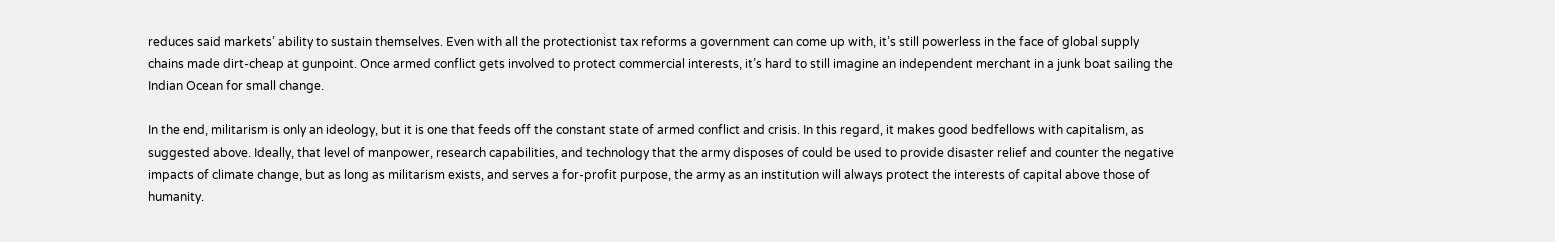reduces said markets’ ability to sustain themselves. Even with all the protectionist tax reforms a government can come up with, it’s still powerless in the face of global supply chains made dirt-cheap at gunpoint. Once armed conflict gets involved to protect commercial interests, it’s hard to still imagine an independent merchant in a junk boat sailing the Indian Ocean for small change.

In the end, militarism is only an ideology, but it is one that feeds off the constant state of armed conflict and crisis. In this regard, it makes good bedfellows with capitalism, as suggested above. Ideally, that level of manpower, research capabilities, and technology that the army disposes of could be used to provide disaster relief and counter the negative impacts of climate change, but as long as militarism exists, and serves a for-profit purpose, the army as an institution will always protect the interests of capital above those of humanity.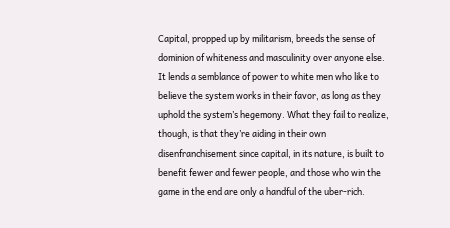Capital, propped up by militarism, breeds the sense of dominion of whiteness and masculinity over anyone else. It lends a semblance of power to white men who like to believe the system works in their favor, as long as they uphold the system’s hegemony. What they fail to realize, though, is that they’re aiding in their own disenfranchisement since capital, in its nature, is built to benefit fewer and fewer people, and those who win the game in the end are only a handful of the uber-rich.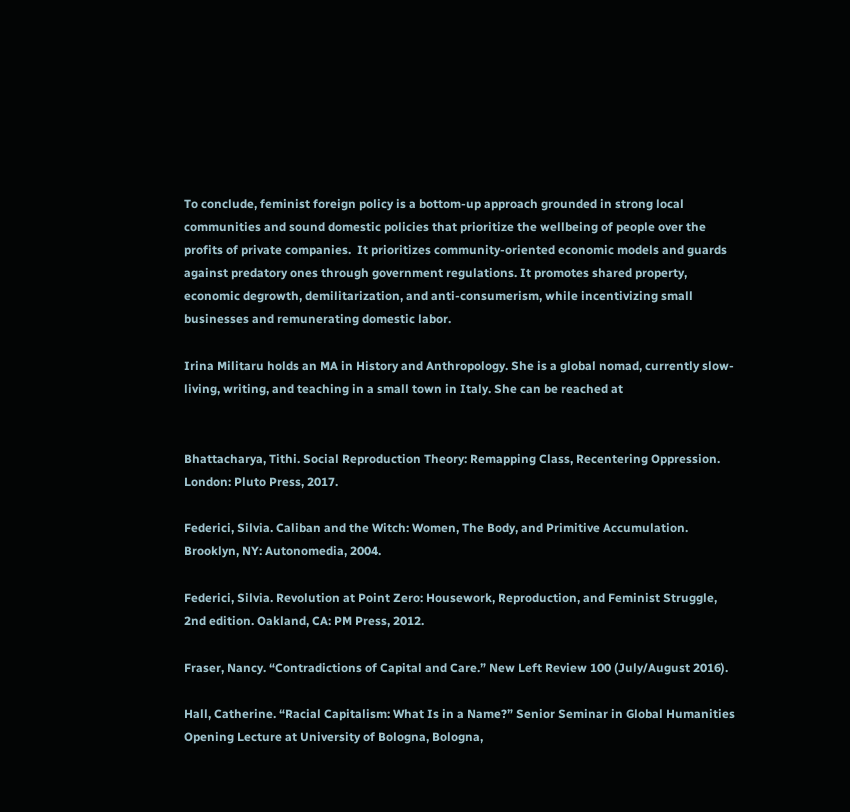To conclude, feminist foreign policy is a bottom-up approach grounded in strong local communities and sound domestic policies that prioritize the wellbeing of people over the profits of private companies.  It prioritizes community-oriented economic models and guards against predatory ones through government regulations. It promotes shared property, economic degrowth, demilitarization, and anti-consumerism, while incentivizing small businesses and remunerating domestic labor.

Irina Militaru holds an MA in History and Anthropology. She is a global nomad, currently slow-living, writing, and teaching in a small town in Italy. She can be reached at


Bhattacharya, Tithi. Social Reproduction Theory: Remapping Class, Recentering Oppression. London: Pluto Press, 2017.

Federici, Silvia. Caliban and the Witch: Women, The Body, and Primitive Accumulation. Brooklyn, NY: Autonomedia, 2004.

Federici, Silvia. Revolution at Point Zero: Housework, Reproduction, and Feminist Struggle, 2nd edition. Oakland, CA: PM Press, 2012.

Fraser, Nancy. “Contradictions of Capital and Care.” New Left Review 100 (July/August 2016).

Hall, Catherine. “Racial Capitalism: What Is in a Name?” Senior Seminar in Global Humanities Opening Lecture at University of Bologna, Bologna,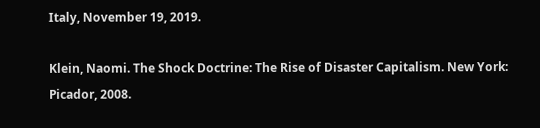Italy, November 19, 2019.

Klein, Naomi. The Shock Doctrine: The Rise of Disaster Capitalism. New York: Picador, 2008.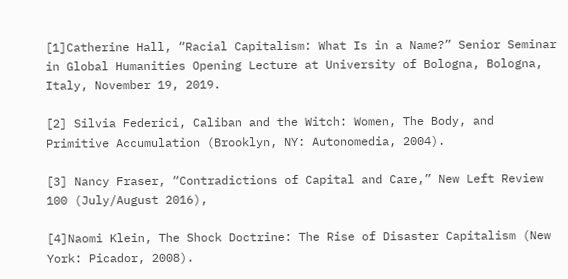[1]Catherine Hall, “Racial Capitalism: What Is in a Name?” Senior Seminar in Global Humanities Opening Lecture at University of Bologna, Bologna, Italy, November 19, 2019.

[2] Silvia Federici, Caliban and the Witch: Women, The Body, and Primitive Accumulation (Brooklyn, NY: Autonomedia, 2004).

[3] Nancy Fraser, “Contradictions of Capital and Care,” New Left Review 100 (July/August 2016),

[4]Naomi Klein, The Shock Doctrine: The Rise of Disaster Capitalism (New York: Picador, 2008).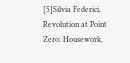[5]Silvia Federici, Revolution at Point Zero: Housework,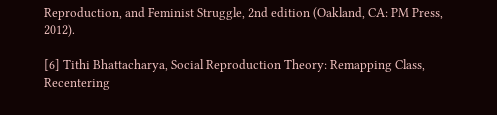Reproduction, and Feminist Struggle, 2nd edition (Oakland, CA: PM Press, 2012).

[6] Tithi Bhattacharya, Social Reproduction Theory: Remapping Class, Recentering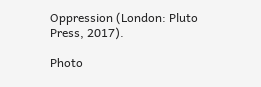Oppression (London: Pluto Press, 2017).

Photo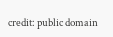credit: public domain